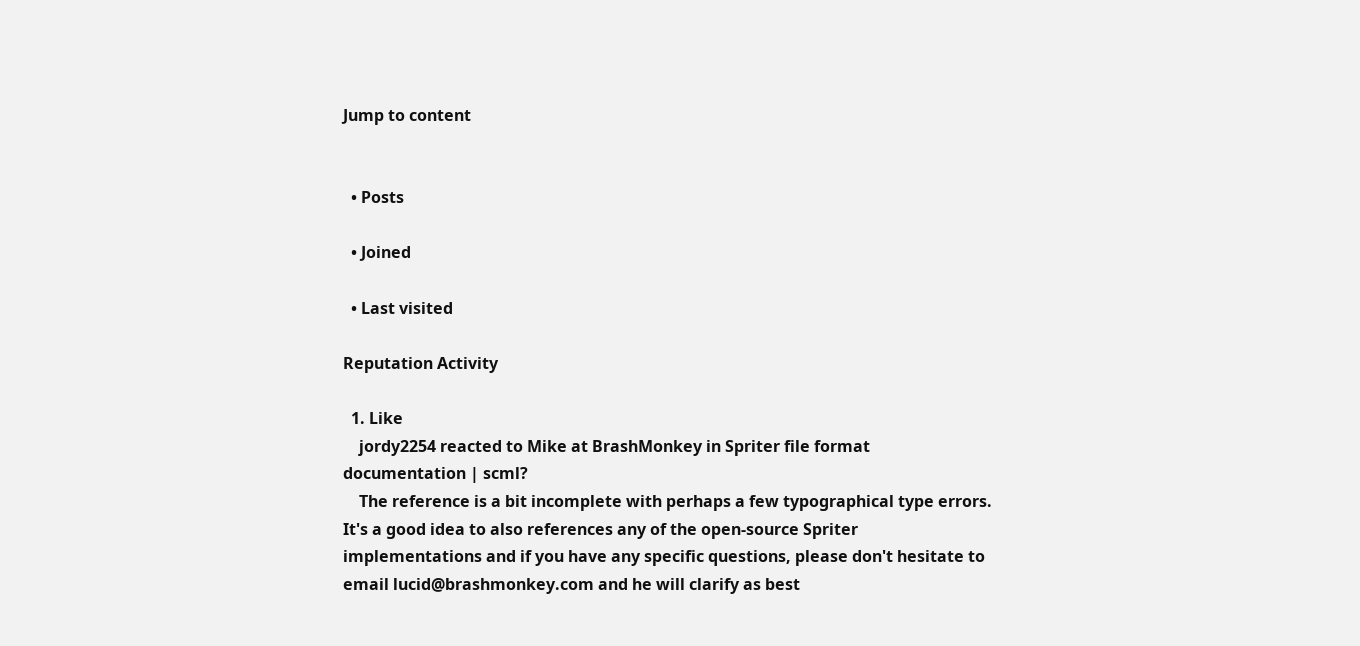Jump to content


  • Posts

  • Joined

  • Last visited

Reputation Activity

  1. Like
    jordy2254 reacted to Mike at BrashMonkey in Spriter file format documentation | scml?
    The reference is a bit incomplete with perhaps a few typographical type errors. It's a good idea to also references any of the open-source Spriter implementations and if you have any specific questions, please don't hesitate to email lucid@brashmonkey.com and he will clarify as best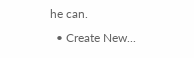he can.
  • Create New...